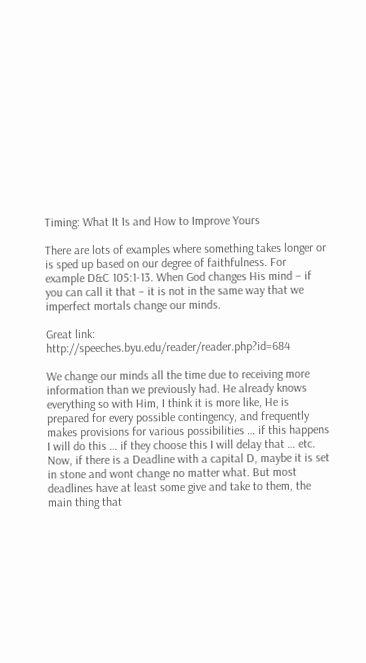Timing: What It Is and How to Improve Yours

There are lots of examples where something takes longer or is sped up based on our degree of faithfulness. For example D&C 105:1-13. When God changes His mind – if you can call it that – it is not in the same way that we imperfect mortals change our minds.

Great link: http://speeches.byu.edu/reader/reader.php?id=684

We change our minds all the time due to receiving more information than we previously had. He already knows everything so with Him, I think it is more like, He is prepared for every possible contingency, and frequently makes provisions for various possibilities … if this happens I will do this … if they choose this I will delay that … etc. Now, if there is a Deadline with a capital D, maybe it is set in stone and wont change no matter what. But most deadlines have at least some give and take to them, the main thing that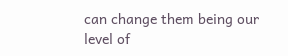can change them being our level of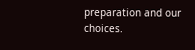preparation and our choices.